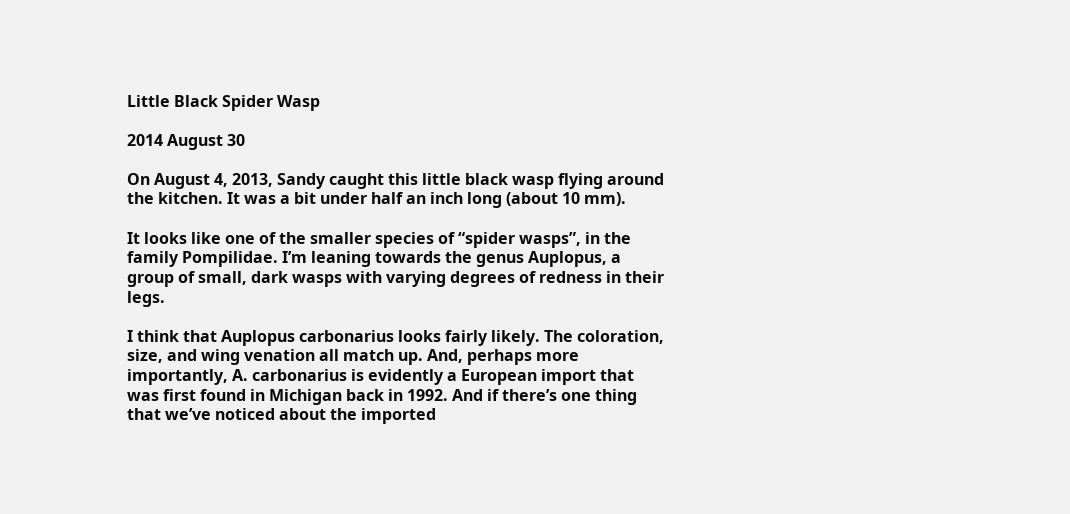Little Black Spider Wasp

2014 August 30

On August 4, 2013, Sandy caught this little black wasp flying around the kitchen. It was a bit under half an inch long (about 10 mm).

It looks like one of the smaller species of “spider wasps”, in the family Pompilidae. I’m leaning towards the genus Auplopus, a group of small, dark wasps with varying degrees of redness in their legs.

I think that Auplopus carbonarius looks fairly likely. The coloration, size, and wing venation all match up. And, perhaps more importantly, A. carbonarius is evidently a European import that was first found in Michigan back in 1992. And if there’s one thing that we’ve noticed about the imported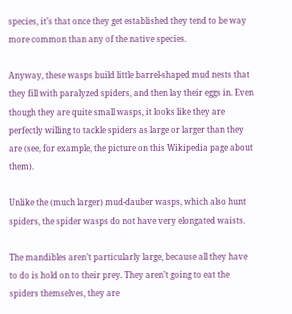species, it’s that once they get established they tend to be way more common than any of the native species.

Anyway, these wasps build little barrel-shaped mud nests that they fill with paralyzed spiders, and then lay their eggs in. Even though they are quite small wasps, it looks like they are perfectly willing to tackle spiders as large or larger than they are (see, for example, the picture on this Wikipedia page about them).

Unlike the (much larger) mud-dauber wasps, which also hunt spiders, the spider wasps do not have very elongated waists.

The mandibles aren’t particularly large, because all they have to do is hold on to their prey. They aren’t going to eat the spiders themselves, they are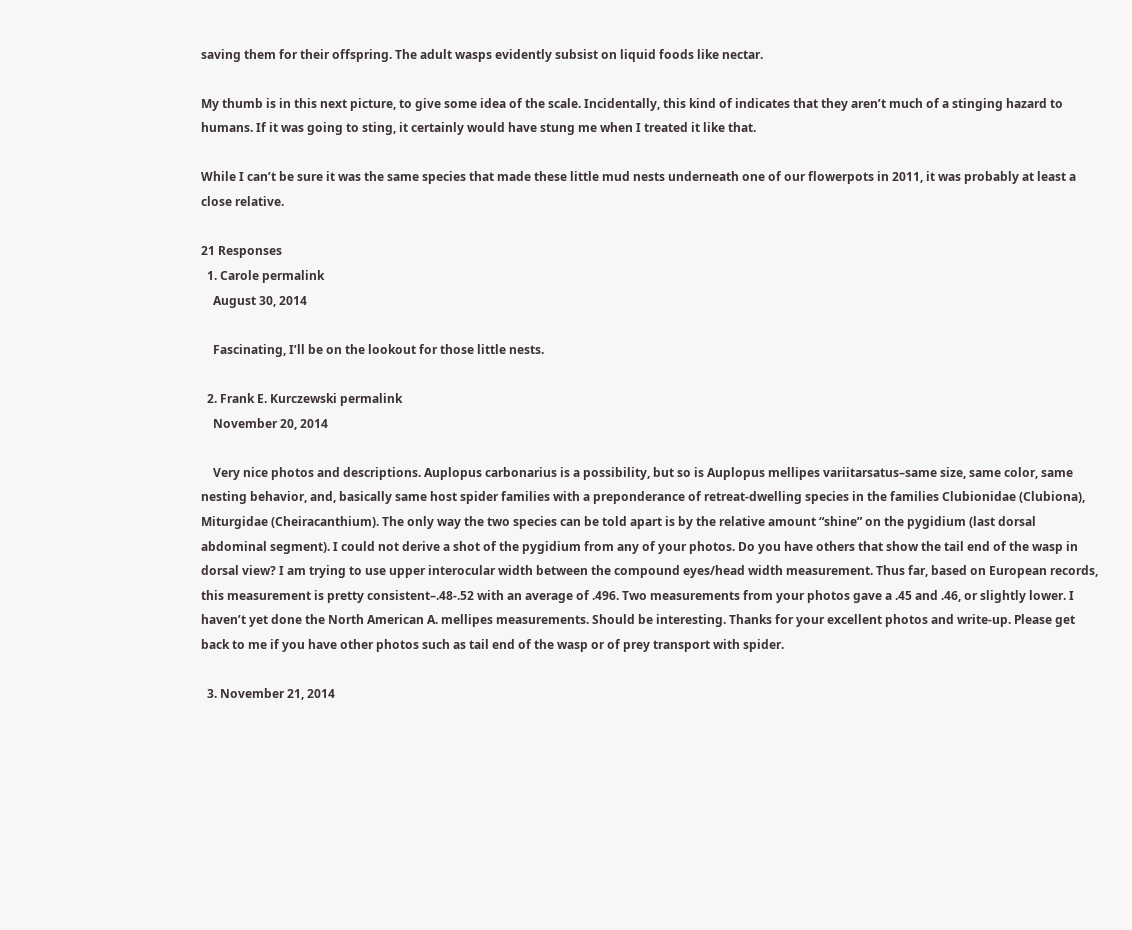saving them for their offspring. The adult wasps evidently subsist on liquid foods like nectar.

My thumb is in this next picture, to give some idea of the scale. Incidentally, this kind of indicates that they aren’t much of a stinging hazard to humans. If it was going to sting, it certainly would have stung me when I treated it like that.

While I can’t be sure it was the same species that made these little mud nests underneath one of our flowerpots in 2011, it was probably at least a close relative.

21 Responses
  1. Carole permalink
    August 30, 2014

    Fascinating, I’ll be on the lookout for those little nests.

  2. Frank E. Kurczewski permalink
    November 20, 2014

    Very nice photos and descriptions. Auplopus carbonarius is a possibility, but so is Auplopus mellipes variitarsatus–same size, same color, same nesting behavior, and, basically same host spider families with a preponderance of retreat-dwelling species in the families Clubionidae (Clubiona), Miturgidae (Cheiracanthium). The only way the two species can be told apart is by the relative amount “shine” on the pygidium (last dorsal abdominal segment). I could not derive a shot of the pygidium from any of your photos. Do you have others that show the tail end of the wasp in dorsal view? I am trying to use upper interocular width between the compound eyes/head width measurement. Thus far, based on European records, this measurement is pretty consistent–.48-.52 with an average of .496. Two measurements from your photos gave a .45 and .46, or slightly lower. I haven’t yet done the North American A. mellipes measurements. Should be interesting. Thanks for your excellent photos and write-up. Please get back to me if you have other photos such as tail end of the wasp or of prey transport with spider.

  3. November 21, 2014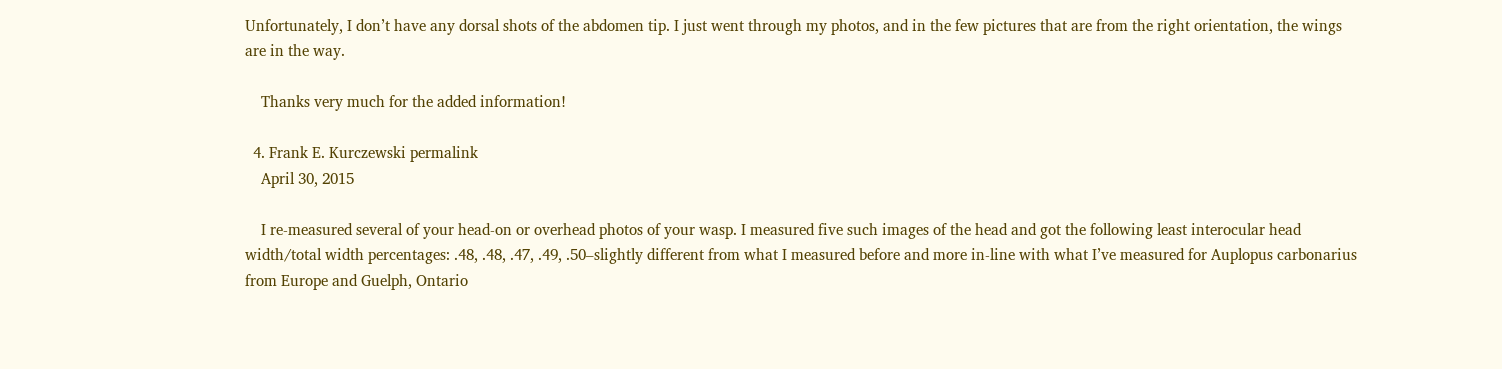Unfortunately, I don’t have any dorsal shots of the abdomen tip. I just went through my photos, and in the few pictures that are from the right orientation, the wings are in the way.

    Thanks very much for the added information!

  4. Frank E. Kurczewski permalink
    April 30, 2015

    I re-measured several of your head-on or overhead photos of your wasp. I measured five such images of the head and got the following least interocular head width/total width percentages: .48, .48, .47, .49, .50–slightly different from what I measured before and more in-line with what I’ve measured for Auplopus carbonarius from Europe and Guelph, Ontario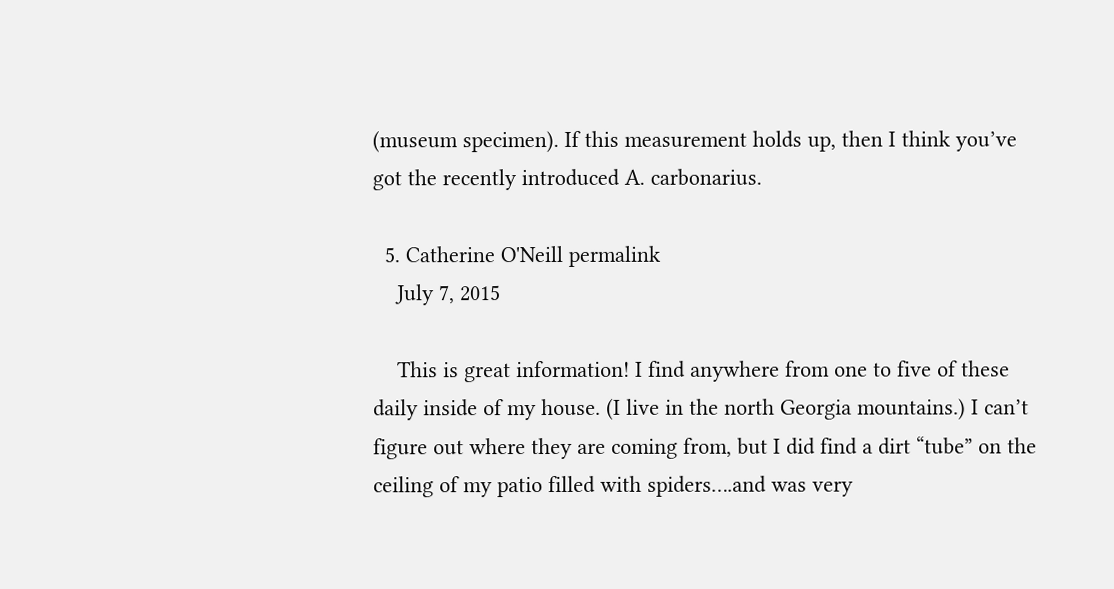(museum specimen). If this measurement holds up, then I think you’ve got the recently introduced A. carbonarius.

  5. Catherine O'Neill permalink
    July 7, 2015

    This is great information! I find anywhere from one to five of these daily inside of my house. (I live in the north Georgia mountains.) I can’t figure out where they are coming from, but I did find a dirt “tube” on the ceiling of my patio filled with spiders….and was very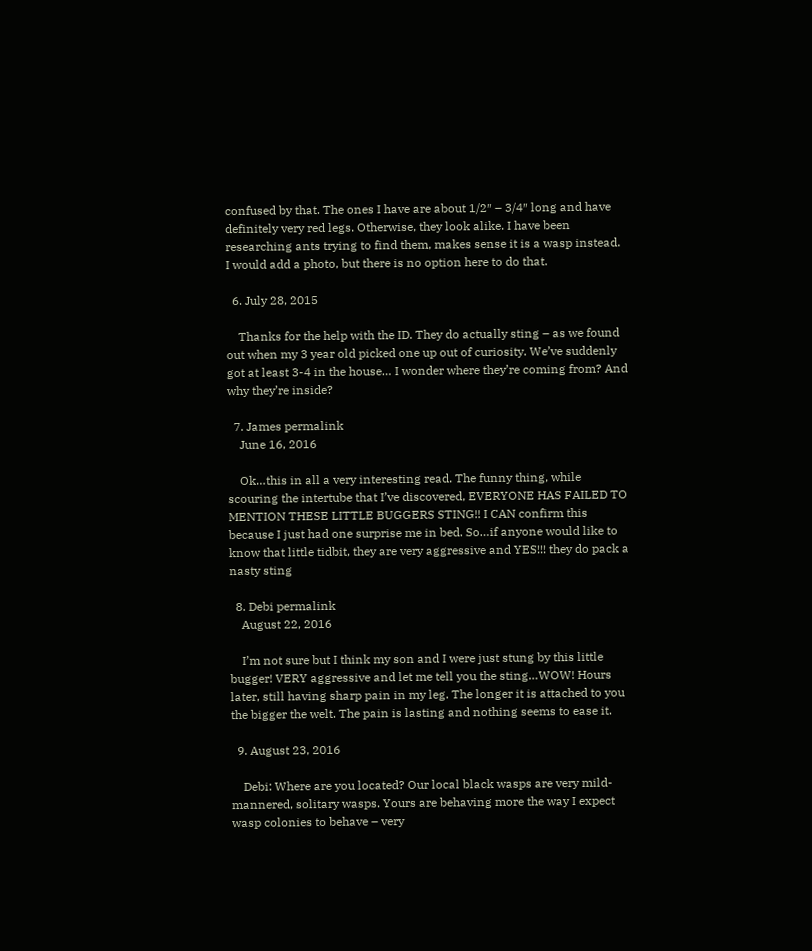confused by that. The ones I have are about 1/2″ – 3/4″ long and have definitely very red legs. Otherwise, they look alike. I have been researching ants trying to find them, makes sense it is a wasp instead. I would add a photo, but there is no option here to do that.

  6. July 28, 2015

    Thanks for the help with the ID. They do actually sting – as we found out when my 3 year old picked one up out of curiosity. We’ve suddenly got at least 3-4 in the house… I wonder where they’re coming from? And why they’re inside?

  7. James permalink
    June 16, 2016

    Ok…this in all a very interesting read. The funny thing, while scouring the intertube that I’ve discovered, EVERYONE HAS FAILED TO MENTION THESE LITTLE BUGGERS STING!! I CAN confirm this because I just had one surprise me in bed. So…if anyone would like to know that little tidbit, they are very aggressive and YES!!! they do pack a nasty sting

  8. Debi permalink
    August 22, 2016

    I’m not sure but I think my son and I were just stung by this little bugger! VERY aggressive and let me tell you the sting…WOW! Hours later, still having sharp pain in my leg. The longer it is attached to you the bigger the welt. The pain is lasting and nothing seems to ease it.

  9. August 23, 2016

    Debi: Where are you located? Our local black wasps are very mild-mannered, solitary wasps. Yours are behaving more the way I expect wasp colonies to behave – very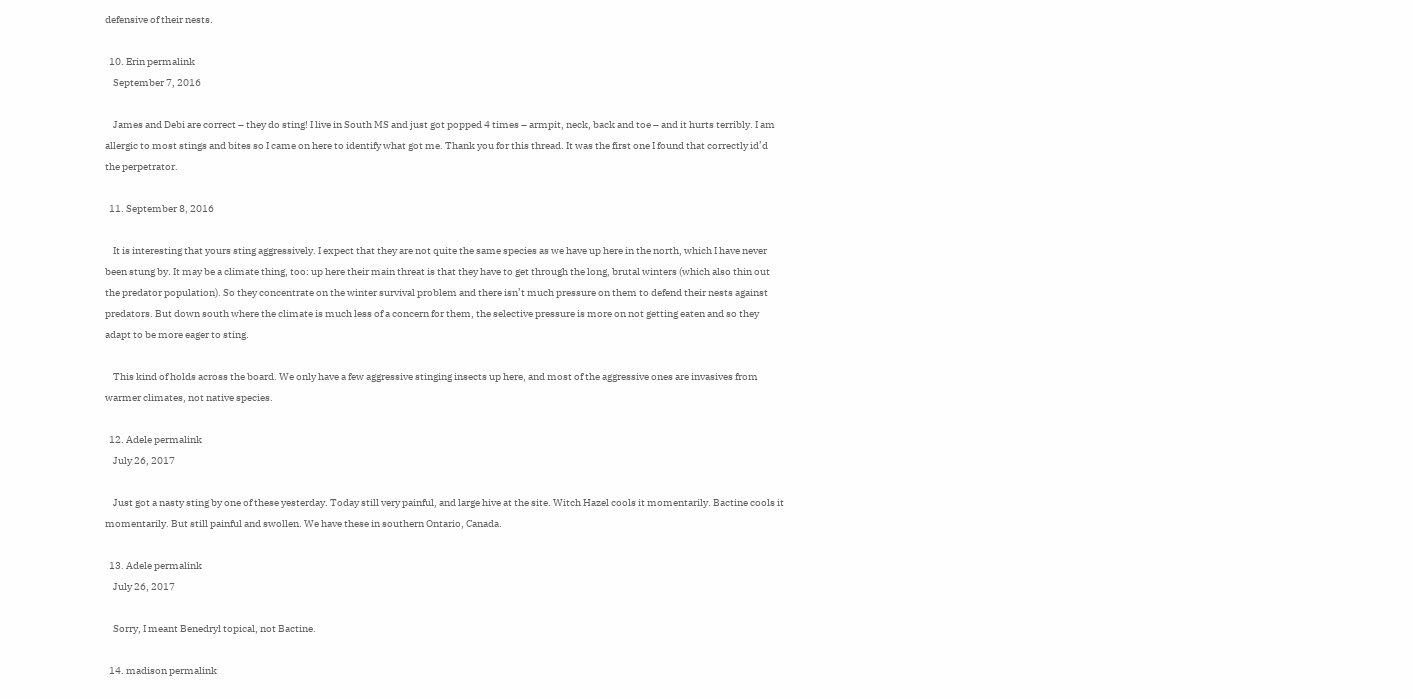defensive of their nests.

  10. Erin permalink
    September 7, 2016

    James and Debi are correct – they do sting! I live in South MS and just got popped 4 times – armpit, neck, back and toe – and it hurts terribly. I am allergic to most stings and bites so I came on here to identify what got me. Thank you for this thread. It was the first one I found that correctly id’d the perpetrator.

  11. September 8, 2016

    It is interesting that yours sting aggressively. I expect that they are not quite the same species as we have up here in the north, which I have never been stung by. It may be a climate thing, too: up here their main threat is that they have to get through the long, brutal winters (which also thin out the predator population). So they concentrate on the winter survival problem and there isn’t much pressure on them to defend their nests against predators. But down south where the climate is much less of a concern for them, the selective pressure is more on not getting eaten and so they adapt to be more eager to sting.

    This kind of holds across the board. We only have a few aggressive stinging insects up here, and most of the aggressive ones are invasives from warmer climates, not native species.

  12. Adele permalink
    July 26, 2017

    Just got a nasty sting by one of these yesterday. Today still very painful, and large hive at the site. Witch Hazel cools it momentarily. Bactine cools it momentarily. But still painful and swollen. We have these in southern Ontario, Canada.

  13. Adele permalink
    July 26, 2017

    Sorry, I meant Benedryl topical, not Bactine.

  14. madison permalink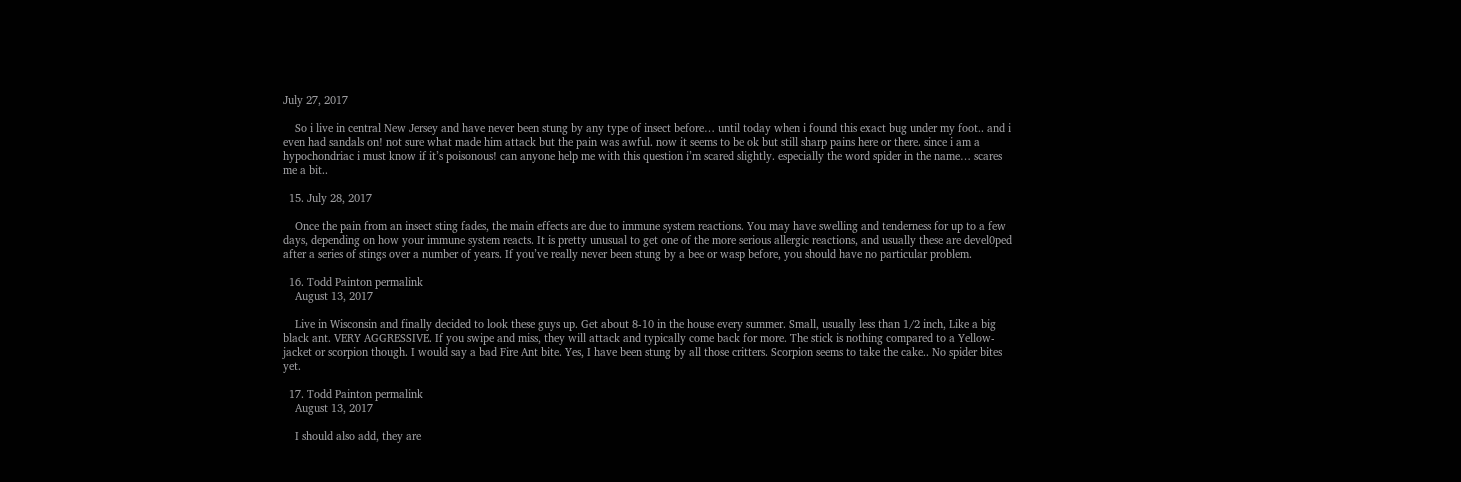July 27, 2017

    So i live in central New Jersey and have never been stung by any type of insect before… until today when i found this exact bug under my foot.. and i even had sandals on! not sure what made him attack but the pain was awful. now it seems to be ok but still sharp pains here or there. since i am a hypochondriac i must know if it’s poisonous! can anyone help me with this question i’m scared slightly. especially the word spider in the name… scares me a bit..

  15. July 28, 2017

    Once the pain from an insect sting fades, the main effects are due to immune system reactions. You may have swelling and tenderness for up to a few days, depending on how your immune system reacts. It is pretty unusual to get one of the more serious allergic reactions, and usually these are devel0ped after a series of stings over a number of years. If you’ve really never been stung by a bee or wasp before, you should have no particular problem.

  16. Todd Painton permalink
    August 13, 2017

    Live in Wisconsin and finally decided to look these guys up. Get about 8-10 in the house every summer. Small, usually less than 1/2 inch, Like a big black ant. VERY AGGRESSIVE. If you swipe and miss, they will attack and typically come back for more. The stick is nothing compared to a Yellow-jacket or scorpion though. I would say a bad Fire Ant bite. Yes, I have been stung by all those critters. Scorpion seems to take the cake.. No spider bites yet.

  17. Todd Painton permalink
    August 13, 2017

    I should also add, they are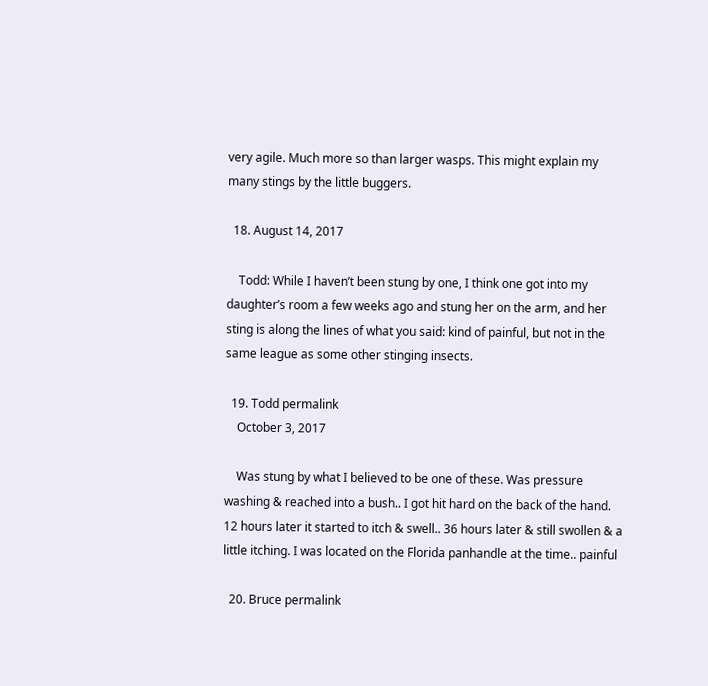very agile. Much more so than larger wasps. This might explain my many stings by the little buggers.

  18. August 14, 2017

    Todd: While I haven’t been stung by one, I think one got into my daughter’s room a few weeks ago and stung her on the arm, and her sting is along the lines of what you said: kind of painful, but not in the same league as some other stinging insects.

  19. Todd permalink
    October 3, 2017

    Was stung by what I believed to be one of these. Was pressure washing & reached into a bush.. I got hit hard on the back of the hand. 12 hours later it started to itch & swell.. 36 hours later & still swollen & a little itching. I was located on the Florida panhandle at the time.. painful

  20. Bruce permalink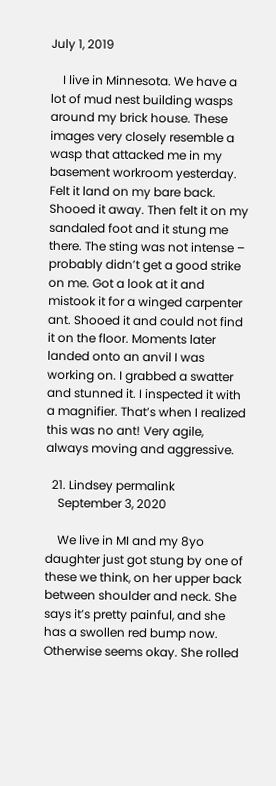July 1, 2019

    I live in Minnesota. We have a lot of mud nest building wasps around my brick house. These images very closely resemble a wasp that attacked me in my basement workroom yesterday. Felt it land on my bare back. Shooed it away. Then felt it on my sandaled foot and it stung me there. The sting was not intense – probably didn’t get a good strike on me. Got a look at it and mistook it for a winged carpenter ant. Shooed it and could not find it on the floor. Moments later landed onto an anvil I was working on. I grabbed a swatter and stunned it. I inspected it with a magnifier. That’s when I realized this was no ant! Very agile, always moving and aggressive.

  21. Lindsey permalink
    September 3, 2020

    We live in MI and my 8yo daughter just got stung by one of these we think, on her upper back between shoulder and neck. She says it’s pretty painful, and she has a swollen red bump now. Otherwise seems okay. She rolled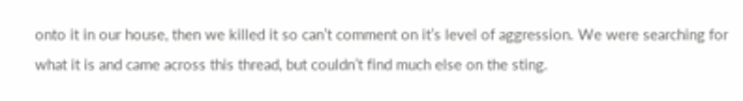onto it in our house, then we killed it so can’t comment on it’s level of aggression. We were searching for what it is and came across this thread, but couldn’t find much else on the sting.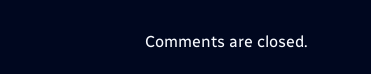Comments are closed.